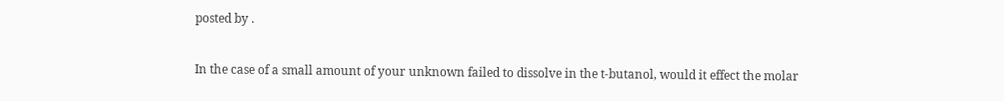posted by .

In the case of a small amount of your unknown failed to dissolve in the t-butanol, would it effect the molar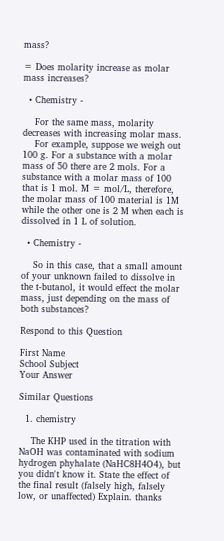mass?

= Does molarity increase as molar mass increases?

  • Chemistry -

    For the same mass, molarity decreases with increasing molar mass.
    For example, suppose we weigh out 100 g. For a substance with a molar mass of 50 there are 2 mols. For a substance with a molar mass of 100 that is 1 mol. M = mol/L, therefore, the molar mass of 100 material is 1M while the other one is 2 M when each is dissolved in 1 L of solution.

  • Chemistry -

    So in this case, that a small amount of your unknown failed to dissolve in the t-butanol, it would effect the molar mass, just depending on the mass of both substances?

Respond to this Question

First Name
School Subject
Your Answer

Similar Questions

  1. chemistry

    The KHP used in the titration with NaOH was contaminated with sodium hydrogen phyhalate (NaHC8H4O4), but you didn't know it. State the effect of the final result (falsely high, falsely low, or unaffected) Explain. thanks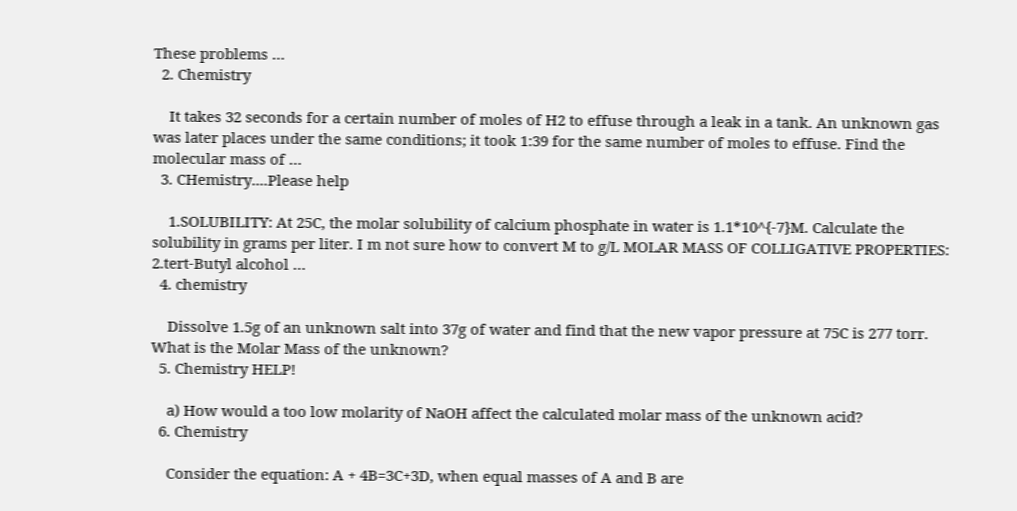These problems …
  2. Chemistry

    It takes 32 seconds for a certain number of moles of H2 to effuse through a leak in a tank. An unknown gas was later places under the same conditions; it took 1:39 for the same number of moles to effuse. Find the molecular mass of …
  3. CHemistry....Please help

    1.SOLUBILITY: At 25C, the molar solubility of calcium phosphate in water is 1.1*10^{-7}M. Calculate the solubility in grams per liter. I m not sure how to convert M to g/L MOLAR MASS OF COLLIGATIVE PROPERTIES: 2.tert-Butyl alcohol …
  4. chemistry

    Dissolve 1.5g of an unknown salt into 37g of water and find that the new vapor pressure at 75C is 277 torr. What is the Molar Mass of the unknown?
  5. Chemistry HELP!

    a) How would a too low molarity of NaOH affect the calculated molar mass of the unknown acid?
  6. Chemistry

    Consider the equation: A + 4B=3C+3D, when equal masses of A and B are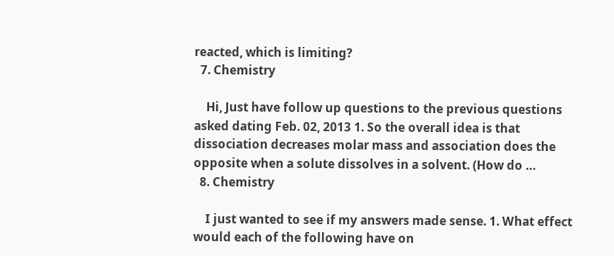reacted, which is limiting?
  7. Chemistry

    Hi, Just have follow up questions to the previous questions asked dating Feb. 02, 2013 1. So the overall idea is that dissociation decreases molar mass and association does the opposite when a solute dissolves in a solvent. (How do …
  8. Chemistry

    I just wanted to see if my answers made sense. 1. What effect would each of the following have on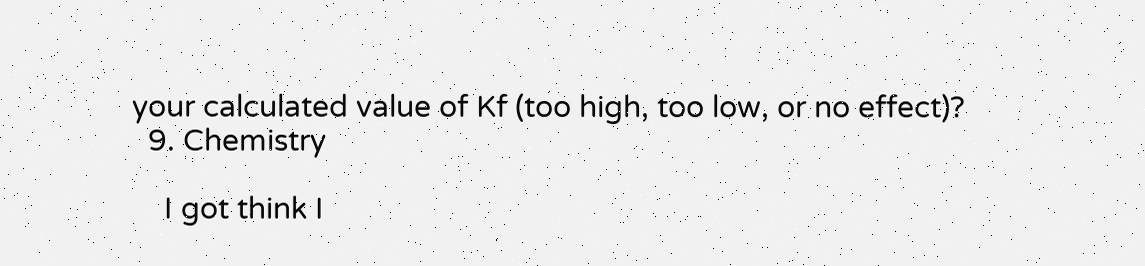your calculated value of Kf (too high, too low, or no effect)?
  9. Chemistry

    I got think I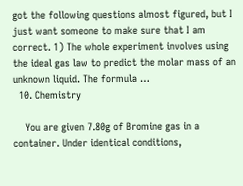got the following questions almost figured, but I just want someone to make sure that I am correct. 1) The whole experiment involves using the ideal gas law to predict the molar mass of an unknown liquid. The formula …
  10. Chemistry

    You are given 7.80g of Bromine gas in a container. Under identical conditions,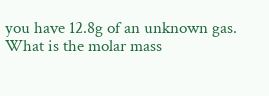you have 12.8g of an unknown gas. What is the molar mass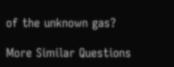of the unknown gas?

More Similar Questions